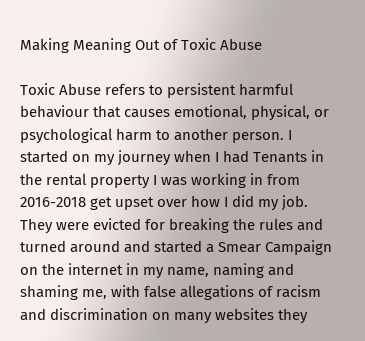Making Meaning Out of Toxic Abuse

Toxic Abuse refers to persistent harmful behaviour that causes emotional, physical, or psychological harm to another person. I started on my journey when I had Tenants in the rental property I was working in from 2016-2018 get upset over how I did my job. They were evicted for breaking the rules and turned around and started a Smear Campaign on the internet in my name, naming and shaming me, with false allegations of racism and discrimination on many websites they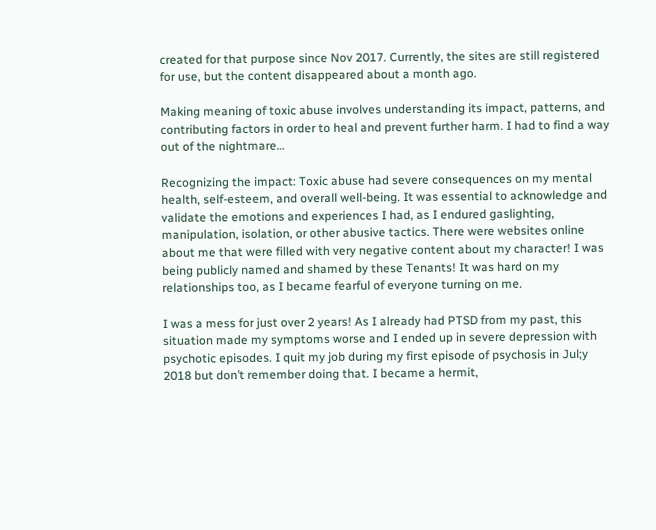created for that purpose since Nov 2017. Currently, the sites are still registered for use, but the content disappeared about a month ago.

Making meaning of toxic abuse involves understanding its impact, patterns, and contributing factors in order to heal and prevent further harm. I had to find a way out of the nightmare…

Recognizing the impact: Toxic abuse had severe consequences on my mental health, self-esteem, and overall well-being. It was essential to acknowledge and validate the emotions and experiences I had, as I endured gaslighting, manipulation, isolation, or other abusive tactics. There were websites online about me that were filled with very negative content about my character! I was being publicly named and shamed by these Tenants! It was hard on my relationships too, as I became fearful of everyone turning on me.

I was a mess for just over 2 years! As I already had PTSD from my past, this situation made my symptoms worse and I ended up in severe depression with psychotic episodes. I quit my job during my first episode of psychosis in Jul;y 2018 but don’t remember doing that. I became a hermit,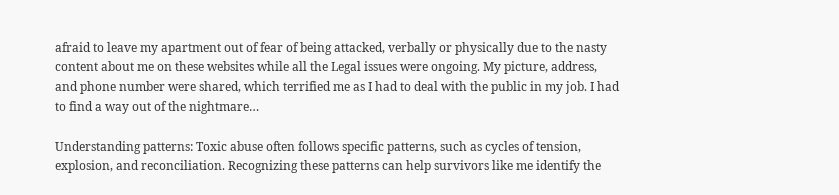afraid to leave my apartment out of fear of being attacked, verbally or physically due to the nasty content about me on these websites while all the Legal issues were ongoing. My picture, address, and phone number were shared, which terrified me as I had to deal with the public in my job. I had to find a way out of the nightmare…

Understanding patterns: Toxic abuse often follows specific patterns, such as cycles of tension, explosion, and reconciliation. Recognizing these patterns can help survivors like me identify the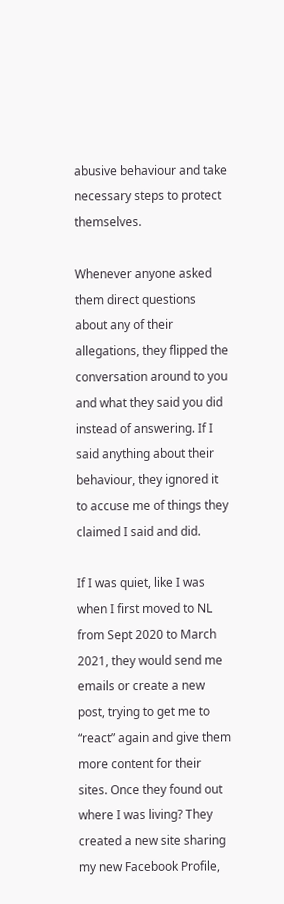abusive behaviour and take necessary steps to protect themselves.

Whenever anyone asked them direct questions about any of their allegations, they flipped the conversation around to you and what they said you did instead of answering. If I said anything about their behaviour, they ignored it to accuse me of things they claimed I said and did.

If I was quiet, like I was when I first moved to NL from Sept 2020 to March 2021, they would send me emails or create a new post, trying to get me to “react” again and give them more content for their sites. Once they found out where I was living? They created a new site sharing my new Facebook Profile,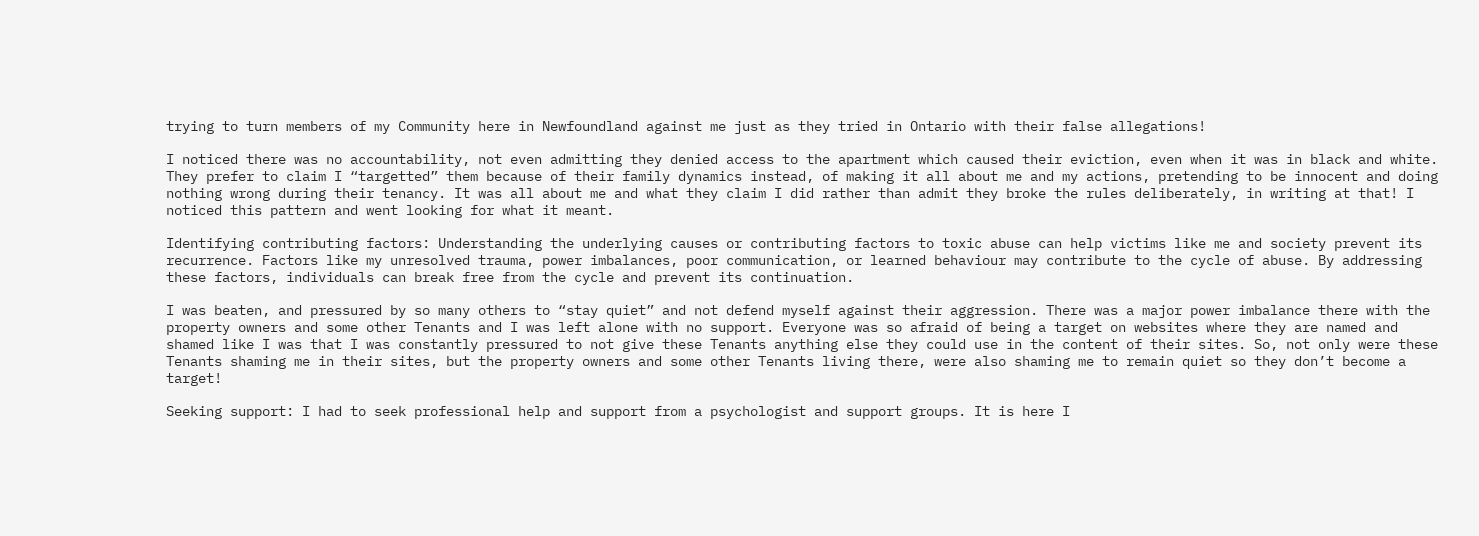trying to turn members of my Community here in Newfoundland against me just as they tried in Ontario with their false allegations!

I noticed there was no accountability, not even admitting they denied access to the apartment which caused their eviction, even when it was in black and white. They prefer to claim I “targetted” them because of their family dynamics instead, of making it all about me and my actions, pretending to be innocent and doing nothing wrong during their tenancy. It was all about me and what they claim I did rather than admit they broke the rules deliberately, in writing at that! I noticed this pattern and went looking for what it meant.

Identifying contributing factors: Understanding the underlying causes or contributing factors to toxic abuse can help victims like me and society prevent its recurrence. Factors like my unresolved trauma, power imbalances, poor communication, or learned behaviour may contribute to the cycle of abuse. By addressing these factors, individuals can break free from the cycle and prevent its continuation.

I was beaten, and pressured by so many others to “stay quiet” and not defend myself against their aggression. There was a major power imbalance there with the property owners and some other Tenants and I was left alone with no support. Everyone was so afraid of being a target on websites where they are named and shamed like I was that I was constantly pressured to not give these Tenants anything else they could use in the content of their sites. So, not only were these Tenants shaming me in their sites, but the property owners and some other Tenants living there, were also shaming me to remain quiet so they don’t become a target!

Seeking support: I had to seek professional help and support from a psychologist and support groups. It is here I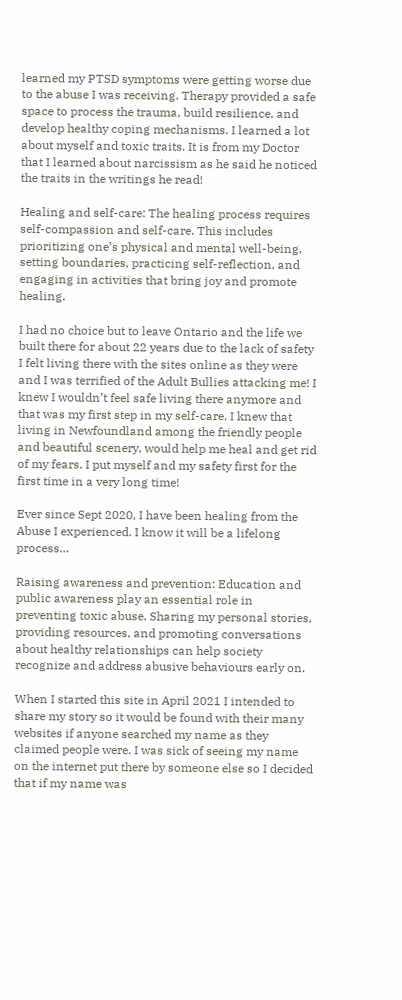learned my PTSD symptoms were getting worse due to the abuse I was receiving. Therapy provided a safe space to process the trauma, build resilience, and develop healthy coping mechanisms. I learned a lot about myself and toxic traits. It is from my Doctor that I learned about narcissism as he said he noticed the traits in the writings he read!

Healing and self-care: The healing process requires self-compassion and self-care. This includes prioritizing one’s physical and mental well-being, setting boundaries, practicing self-reflection, and engaging in activities that bring joy and promote healing.

I had no choice but to leave Ontario and the life we built there for about 22 years due to the lack of safety I felt living there with the sites online as they were and I was terrified of the Adult Bullies attacking me! I knew I wouldn’t feel safe living there anymore and that was my first step in my self-care. I knew that living in Newfoundland among the friendly people and beautiful scenery, would help me heal and get rid of my fears. I put myself and my safety first for the first time in a very long time!

Ever since Sept 2020, I have been healing from the Abuse I experienced. I know it will be a lifelong process…

Raising awareness and prevention: Education and public awareness play an essential role in preventing toxic abuse. Sharing my personal stories, providing resources, and promoting conversations about healthy relationships can help society recognize and address abusive behaviours early on.

When I started this site in April 2021 I intended to share my story so it would be found with their many websites if anyone searched my name as they claimed people were. I was sick of seeing my name on the internet put there by someone else so I decided that if my name was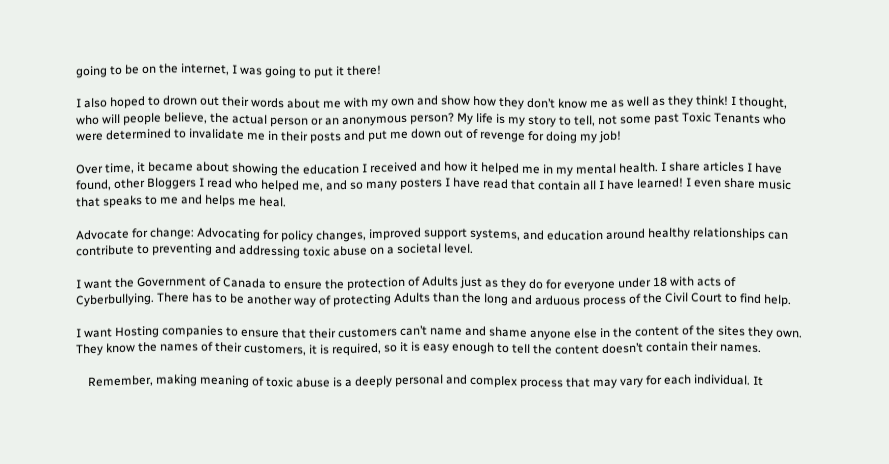going to be on the internet, I was going to put it there!

I also hoped to drown out their words about me with my own and show how they don’t know me as well as they think! I thought, who will people believe, the actual person or an anonymous person? My life is my story to tell, not some past Toxic Tenants who were determined to invalidate me in their posts and put me down out of revenge for doing my job!

Over time, it became about showing the education I received and how it helped me in my mental health. I share articles I have found, other Bloggers I read who helped me, and so many posters I have read that contain all I have learned! I even share music that speaks to me and helps me heal.

Advocate for change: Advocating for policy changes, improved support systems, and education around healthy relationships can contribute to preventing and addressing toxic abuse on a societal level.

I want the Government of Canada to ensure the protection of Adults just as they do for everyone under 18 with acts of Cyberbullying. There has to be another way of protecting Adults than the long and arduous process of the Civil Court to find help.

I want Hosting companies to ensure that their customers can’t name and shame anyone else in the content of the sites they own. They know the names of their customers, it is required, so it is easy enough to tell the content doesn’t contain their names.

    Remember, making meaning of toxic abuse is a deeply personal and complex process that may vary for each individual. It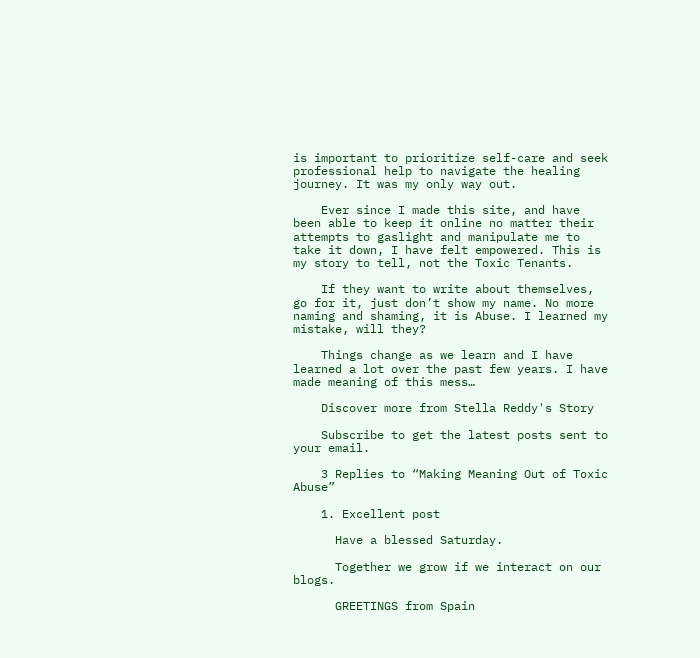is important to prioritize self-care and seek professional help to navigate the healing journey. It was my only way out.

    Ever since I made this site, and have been able to keep it online no matter their attempts to gaslight and manipulate me to take it down, I have felt empowered. This is my story to tell, not the Toxic Tenants.

    If they want to write about themselves, go for it, just don’t show my name. No more naming and shaming, it is Abuse. I learned my mistake, will they?

    Things change as we learn and I have learned a lot over the past few years. I have made meaning of this mess…

    Discover more from Stella Reddy's Story

    Subscribe to get the latest posts sent to your email.

    3 Replies to “Making Meaning Out of Toxic Abuse”

    1. Excellent post

      Have a blessed Saturday.

      Together we grow if we interact on our blogs.

      GREETINGS from Spain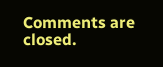Comments are closed.